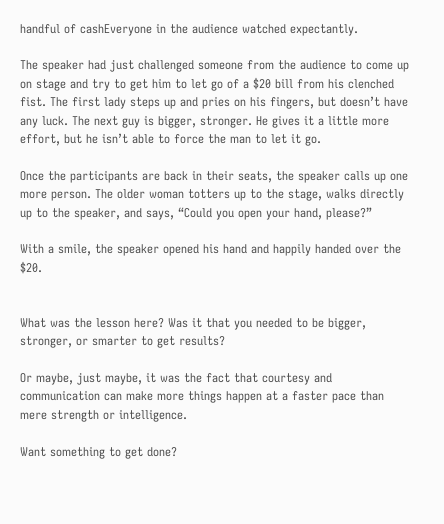handful of cashEveryone in the audience watched expectantly.

The speaker had just challenged someone from the audience to come up on stage and try to get him to let go of a $20 bill from his clenched fist. The first lady steps up and pries on his fingers, but doesn’t have any luck. The next guy is bigger, stronger. He gives it a little more effort, but he isn’t able to force the man to let it go.

Once the participants are back in their seats, the speaker calls up one more person. The older woman totters up to the stage, walks directly up to the speaker, and says, “Could you open your hand, please?”

With a smile, the speaker opened his hand and happily handed over the $20.


What was the lesson here? Was it that you needed to be bigger, stronger, or smarter to get results?

Or maybe, just maybe, it was the fact that courtesy and communication can make more things happen at a faster pace than mere strength or intelligence.

Want something to get done?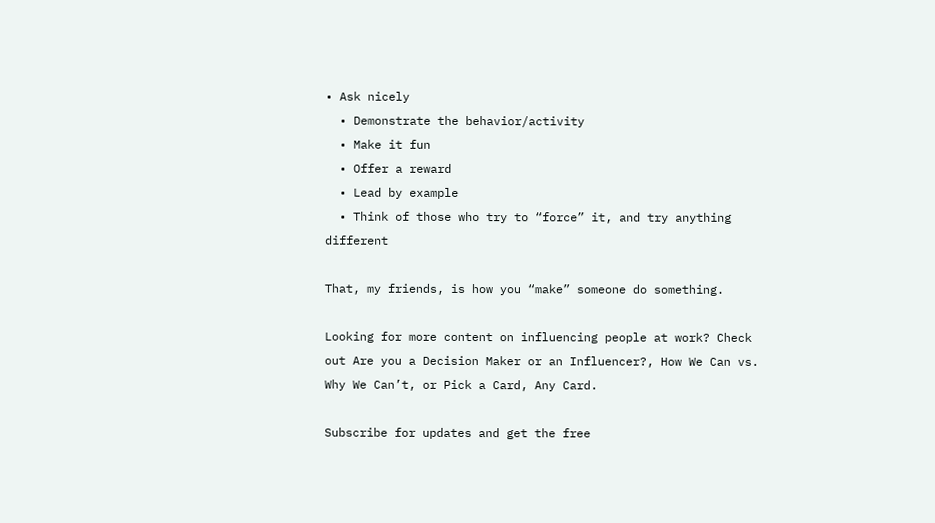• Ask nicely
  • Demonstrate the behavior/activity
  • Make it fun
  • Offer a reward
  • Lead by example
  • Think of those who try to “force” it, and try anything different

That, my friends, is how you “make” someone do something.

Looking for more content on influencing people at work? Check out Are you a Decision Maker or an Influencer?, How We Can vs. Why We Can’t, or Pick a Card, Any Card.

Subscribe for updates and get the free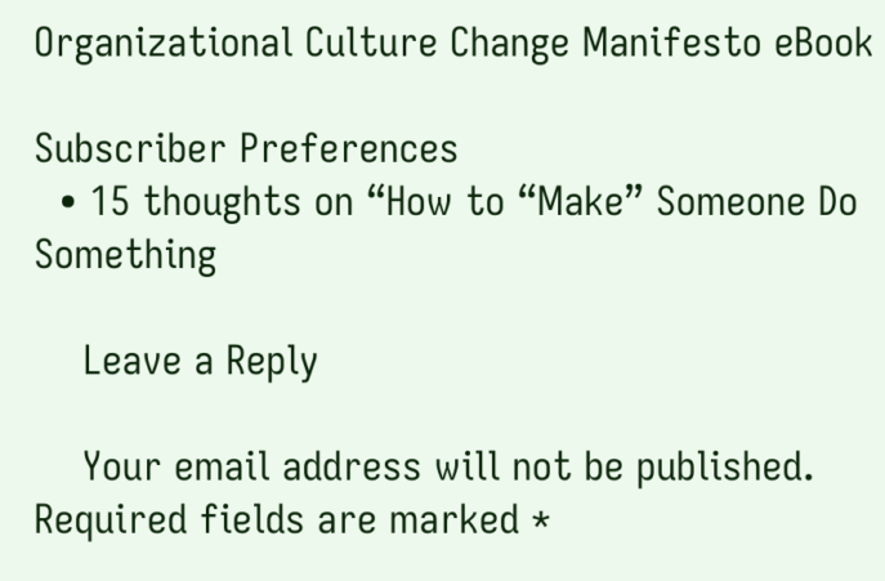Organizational Culture Change Manifesto eBook

Subscriber Preferences
  • 15 thoughts on “How to “Make” Someone Do Something

    Leave a Reply

    Your email address will not be published. Required fields are marked *